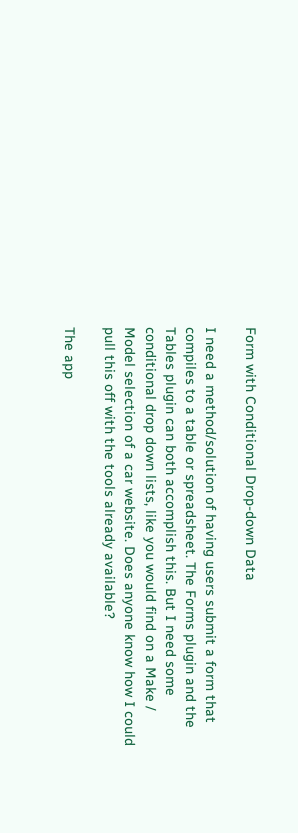Form with Conditional Drop-down Data

I need a method/solution of having users submit a form that compiles to a table or spreadsheet. The Forms plugin and the Tables plugin can both accomplish this. But I need some conditional drop down lists, like you would find on a Make / Model selection of a car website. Does anyone know how I could pull this off with the tools already available?

The app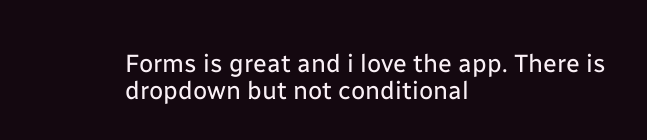Forms is great and i love the app. There is dropdown but not conditional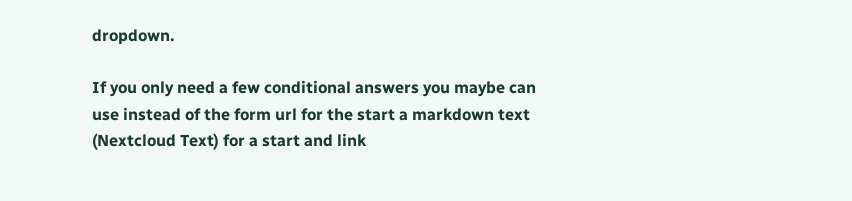dropdown.

If you only need a few conditional answers you maybe can use instead of the form url for the start a markdown text (Nextcloud Text) for a start and link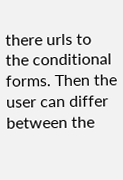there urls to the conditional forms. Then the user can differ between the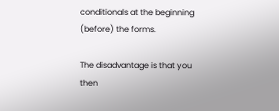conditionals at the beginning (before) the forms.

The disadvantage is that you then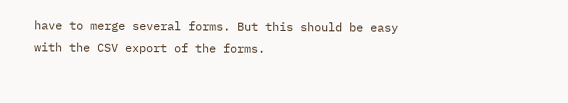have to merge several forms. But this should be easy with the CSV export of the forms.